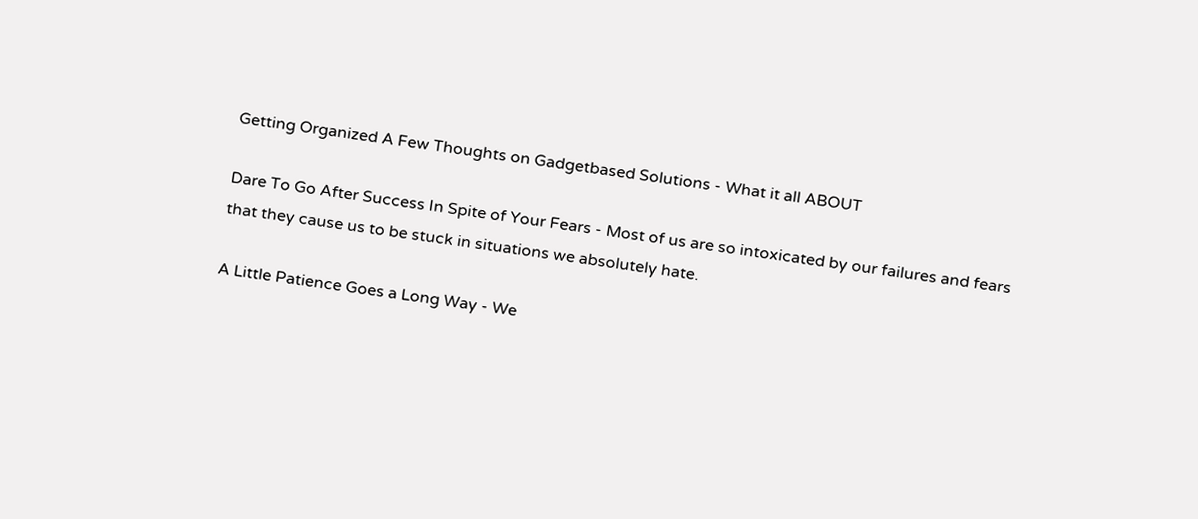Getting Organized A Few Thoughts on Gadgetbased Solutions - What it all ABOUT

Dare To Go After Success In Spite of Your Fears - Most of us are so intoxicated by our failures and fears that they cause us to be stuck in situations we absolutely hate.

A Little Patience Goes a Long Way - We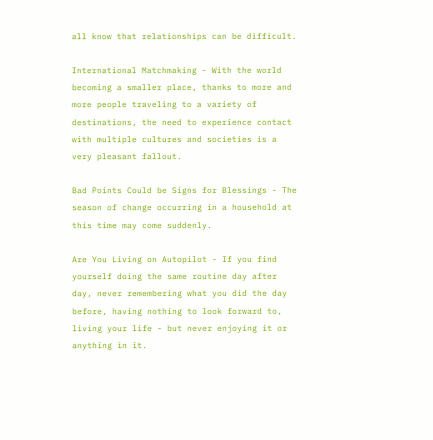all know that relationships can be difficult.

International Matchmaking - With the world becoming a smaller place, thanks to more and more people traveling to a variety of destinations, the need to experience contact with multiple cultures and societies is a very pleasant fallout.

Bad Points Could be Signs for Blessings - The season of change occurring in a household at this time may come suddenly.

Are You Living on Autopilot - If you find yourself doing the same routine day after day, never remembering what you did the day before, having nothing to look forward to, living your life - but never enjoying it or anything in it.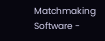Matchmaking Software -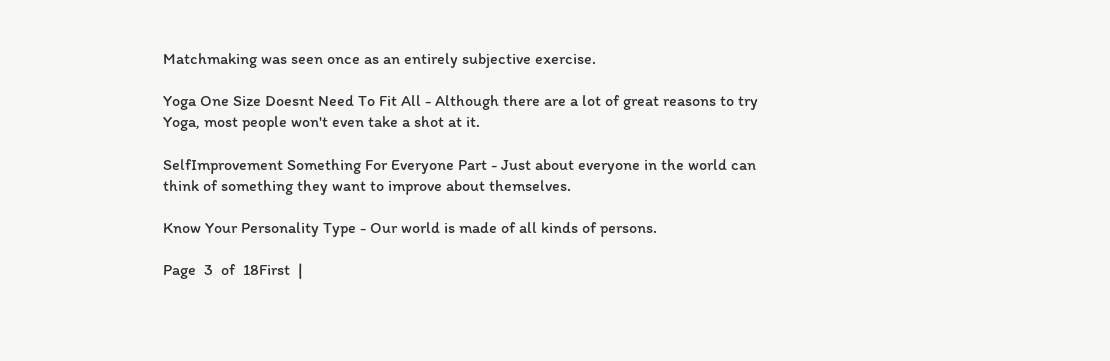Matchmaking was seen once as an entirely subjective exercise.

Yoga One Size Doesnt Need To Fit All - Although there are a lot of great reasons to try Yoga, most people won't even take a shot at it.

SelfImprovement Something For Everyone Part - Just about everyone in the world can think of something they want to improve about themselves.

Know Your Personality Type - Our world is made of all kinds of persons.

Page  3  of  18First  |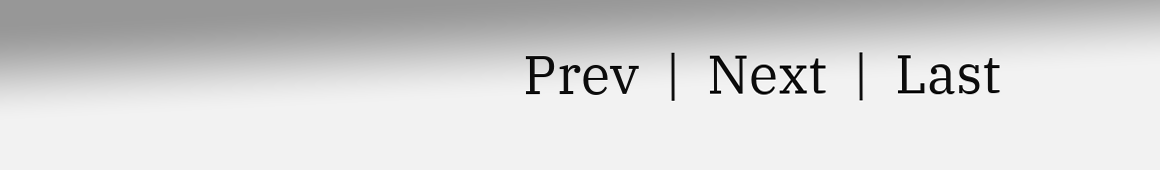Prev  |  Next  |  Last